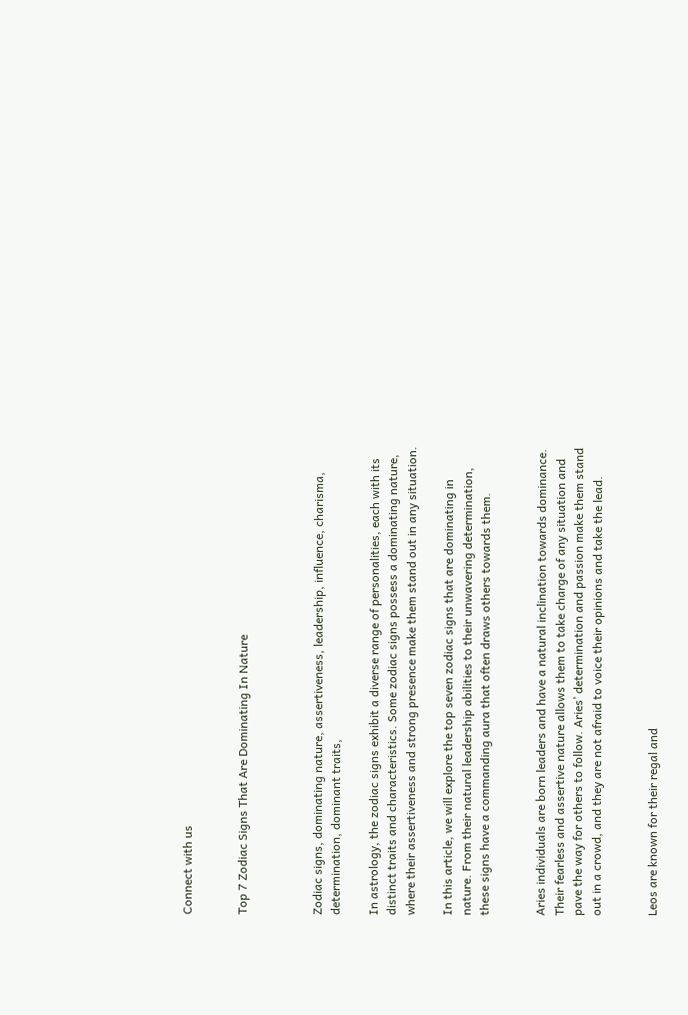Connect with us


Top 7 Zodiac Signs That Are Dominating In Nature



Zodiac signs, dominating nature, assertiveness, leadership, influence, charisma, determination, dominant traits,

In astrology, the zodiac signs exhibit a diverse range of personalities, each with its distinct traits and characteristics. Some zodiac signs possess a dominating nature, where their assertiveness and strong presence make them stand out in any situation.

In this article, we will explore the top seven zodiac signs that are dominating in nature. From their natural leadership abilities to their unwavering determination, these signs have a commanding aura that often draws others towards them.


Aries individuals are born leaders and have a natural inclination towards dominance. Their fearless and assertive nature allows them to take charge of any situation and pave the way for others to follow. Aries’ determination and passion make them stand out in a crowd, and they are not afraid to voice their opinions and take the lead.


Leos are known for their regal and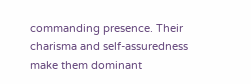commanding presence. Their charisma and self-assuredness make them dominant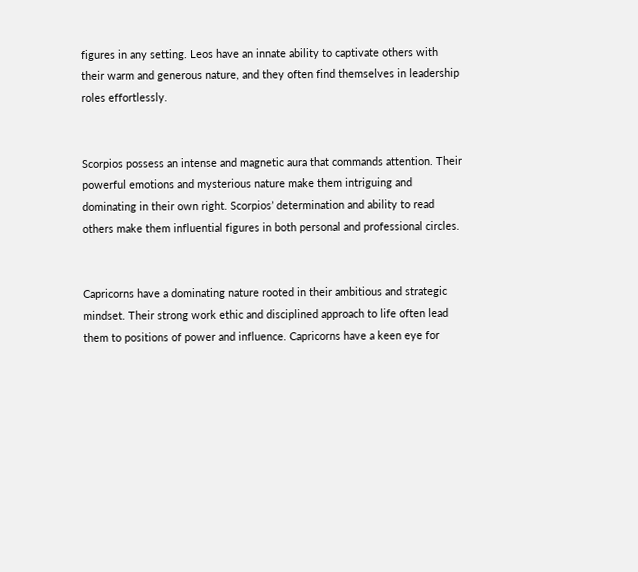figures in any setting. Leos have an innate ability to captivate others with their warm and generous nature, and they often find themselves in leadership roles effortlessly.


Scorpios possess an intense and magnetic aura that commands attention. Their powerful emotions and mysterious nature make them intriguing and dominating in their own right. Scorpios’ determination and ability to read others make them influential figures in both personal and professional circles.


Capricorns have a dominating nature rooted in their ambitious and strategic mindset. Their strong work ethic and disciplined approach to life often lead them to positions of power and influence. Capricorns have a keen eye for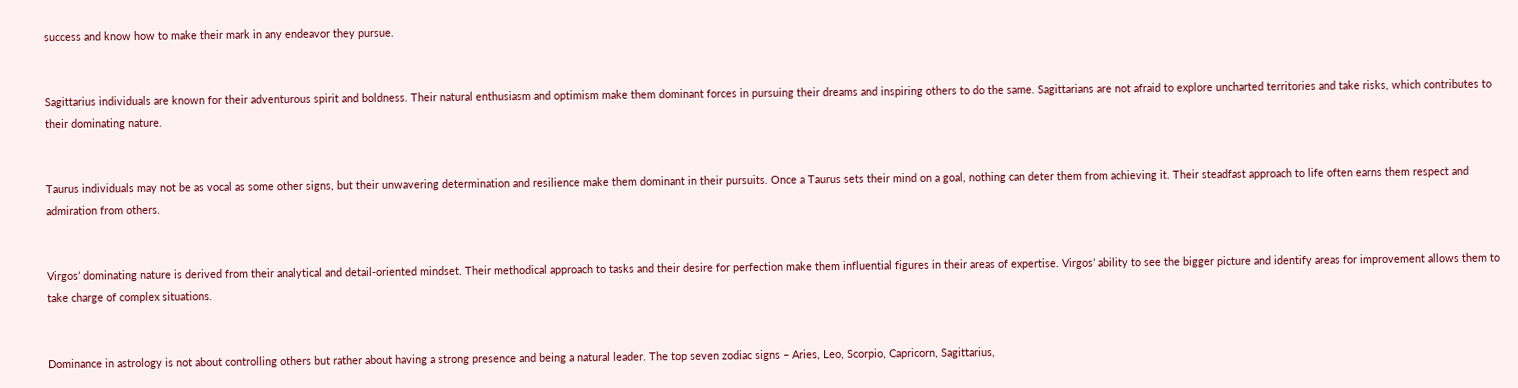success and know how to make their mark in any endeavor they pursue.


Sagittarius individuals are known for their adventurous spirit and boldness. Their natural enthusiasm and optimism make them dominant forces in pursuing their dreams and inspiring others to do the same. Sagittarians are not afraid to explore uncharted territories and take risks, which contributes to their dominating nature.


Taurus individuals may not be as vocal as some other signs, but their unwavering determination and resilience make them dominant in their pursuits. Once a Taurus sets their mind on a goal, nothing can deter them from achieving it. Their steadfast approach to life often earns them respect and admiration from others.


Virgos’ dominating nature is derived from their analytical and detail-oriented mindset. Their methodical approach to tasks and their desire for perfection make them influential figures in their areas of expertise. Virgos’ ability to see the bigger picture and identify areas for improvement allows them to take charge of complex situations.


Dominance in astrology is not about controlling others but rather about having a strong presence and being a natural leader. The top seven zodiac signs – Aries, Leo, Scorpio, Capricorn, Sagittarius,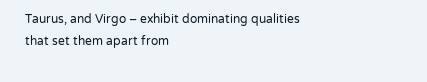Taurus, and Virgo – exhibit dominating qualities that set them apart from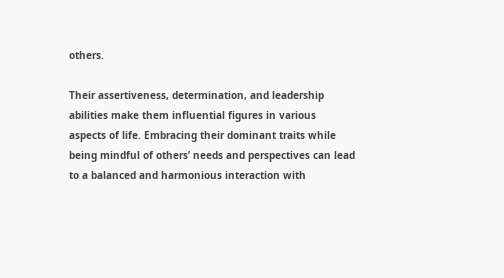others.

Their assertiveness, determination, and leadership abilities make them influential figures in various aspects of life. Embracing their dominant traits while being mindful of others’ needs and perspectives can lead to a balanced and harmonious interaction with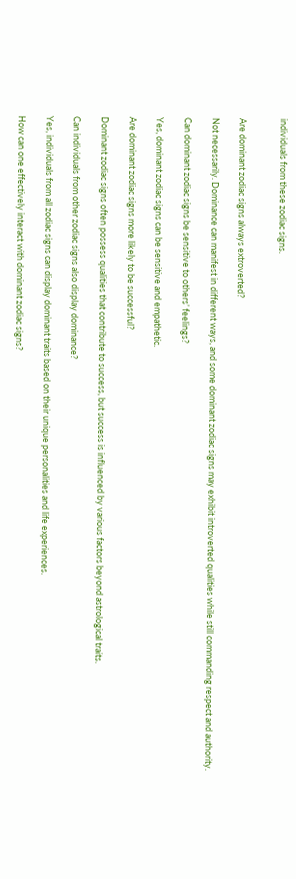individuals from these zodiac signs.


Are dominant zodiac signs always extroverted?

Not necessarily. Dominance can manifest in different ways, and some dominant zodiac signs may exhibit introverted qualities while still commanding respect and authority.

Can dominant zodiac signs be sensitive to others’ feelings?

Yes, dominant zodiac signs can be sensitive and empathetic.

Are dominant zodiac signs more likely to be successful?

Dominant zodiac signs often possess qualities that contribute to success, but success is influenced by various factors beyond astrological traits.

Can individuals from other zodiac signs also display dominance?

Yes, individuals from all zodiac signs can display dominant traits based on their unique personalities and life experiences.

How can one effectively interact with dominant zodiac signs?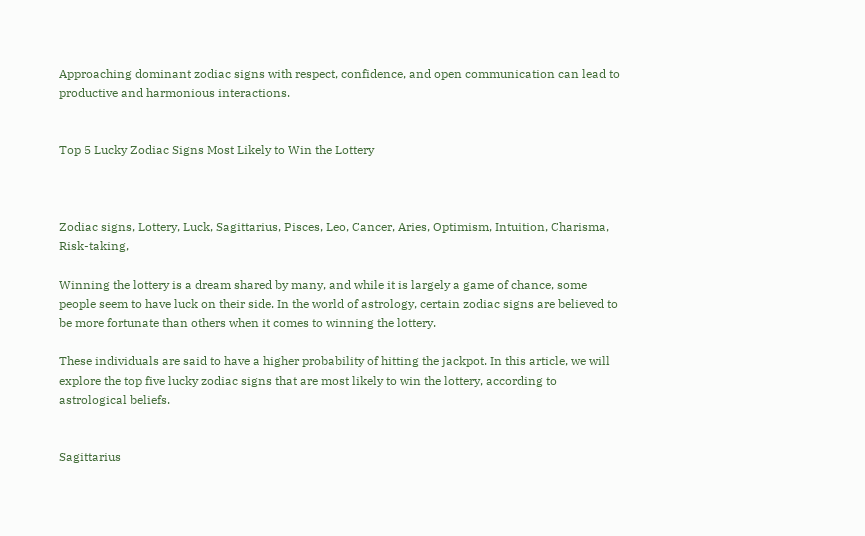Approaching dominant zodiac signs with respect, confidence, and open communication can lead to productive and harmonious interactions.


Top 5 Lucky Zodiac Signs Most Likely to Win the Lottery



Zodiac signs, Lottery, Luck, Sagittarius, Pisces, Leo, Cancer, Aries, Optimism, Intuition, Charisma, Risk-taking,

Winning the lottery is a dream shared by many, and while it is largely a game of chance, some people seem to have luck on their side. In the world of astrology, certain zodiac signs are believed to be more fortunate than others when it comes to winning the lottery.

These individuals are said to have a higher probability of hitting the jackpot. In this article, we will explore the top five lucky zodiac signs that are most likely to win the lottery, according to astrological beliefs.


Sagittarius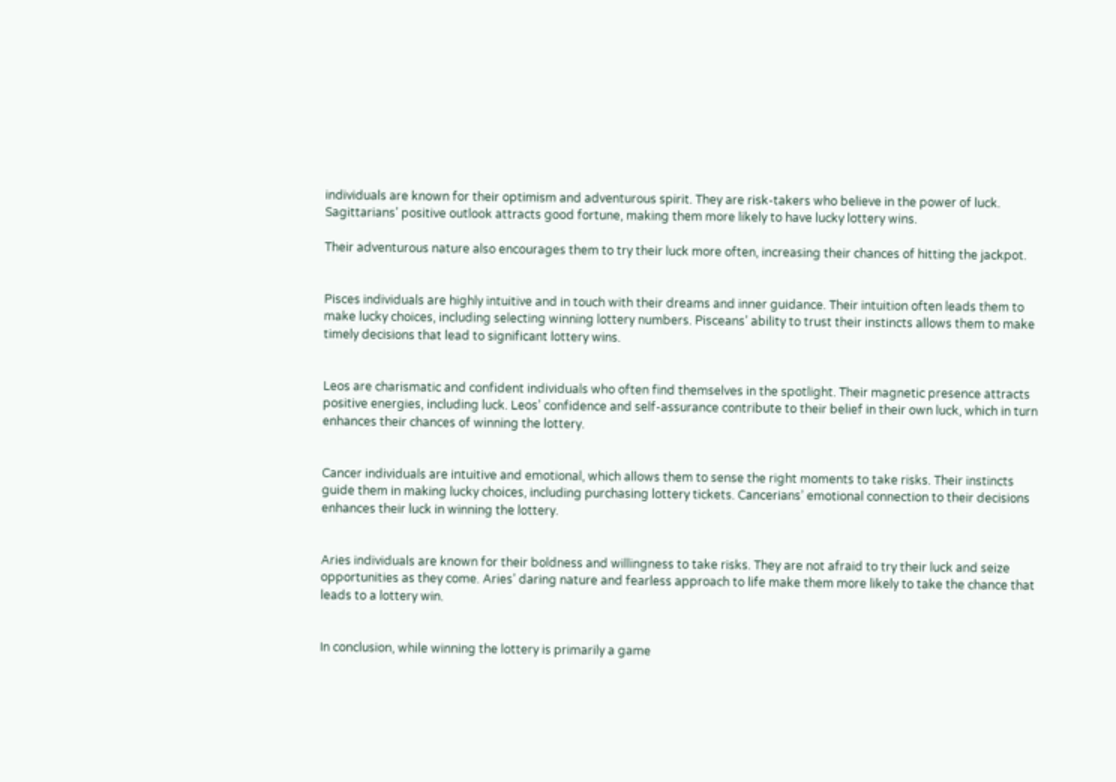individuals are known for their optimism and adventurous spirit. They are risk-takers who believe in the power of luck. Sagittarians’ positive outlook attracts good fortune, making them more likely to have lucky lottery wins.

Their adventurous nature also encourages them to try their luck more often, increasing their chances of hitting the jackpot.


Pisces individuals are highly intuitive and in touch with their dreams and inner guidance. Their intuition often leads them to make lucky choices, including selecting winning lottery numbers. Pisceans’ ability to trust their instincts allows them to make timely decisions that lead to significant lottery wins.


Leos are charismatic and confident individuals who often find themselves in the spotlight. Their magnetic presence attracts positive energies, including luck. Leos’ confidence and self-assurance contribute to their belief in their own luck, which in turn enhances their chances of winning the lottery.


Cancer individuals are intuitive and emotional, which allows them to sense the right moments to take risks. Their instincts guide them in making lucky choices, including purchasing lottery tickets. Cancerians’ emotional connection to their decisions enhances their luck in winning the lottery.


Aries individuals are known for their boldness and willingness to take risks. They are not afraid to try their luck and seize opportunities as they come. Aries’ daring nature and fearless approach to life make them more likely to take the chance that leads to a lottery win.


In conclusion, while winning the lottery is primarily a game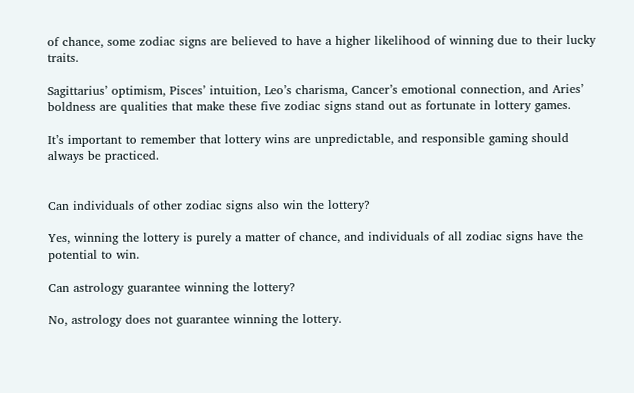of chance, some zodiac signs are believed to have a higher likelihood of winning due to their lucky traits.

Sagittarius’ optimism, Pisces’ intuition, Leo’s charisma, Cancer’s emotional connection, and Aries’ boldness are qualities that make these five zodiac signs stand out as fortunate in lottery games.

It’s important to remember that lottery wins are unpredictable, and responsible gaming should always be practiced.


Can individuals of other zodiac signs also win the lottery?

Yes, winning the lottery is purely a matter of chance, and individuals of all zodiac signs have the potential to win.

Can astrology guarantee winning the lottery?

No, astrology does not guarantee winning the lottery.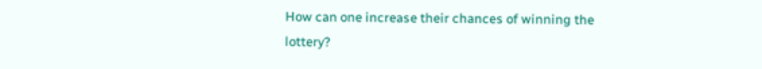How can one increase their chances of winning the lottery?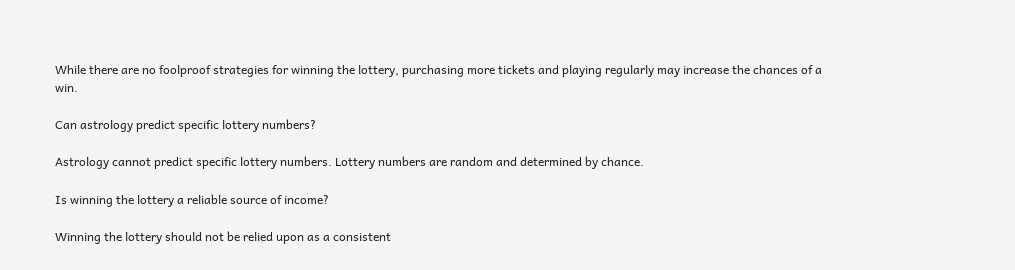While there are no foolproof strategies for winning the lottery, purchasing more tickets and playing regularly may increase the chances of a win.

Can astrology predict specific lottery numbers?

Astrology cannot predict specific lottery numbers. Lottery numbers are random and determined by chance.

Is winning the lottery a reliable source of income?

Winning the lottery should not be relied upon as a consistent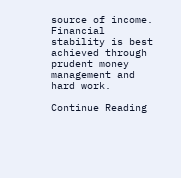source of income. Financial stability is best achieved through prudent money management and hard work.

Continue Reading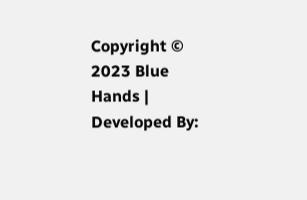Copyright © 2023 Blue Hands | Developed By: